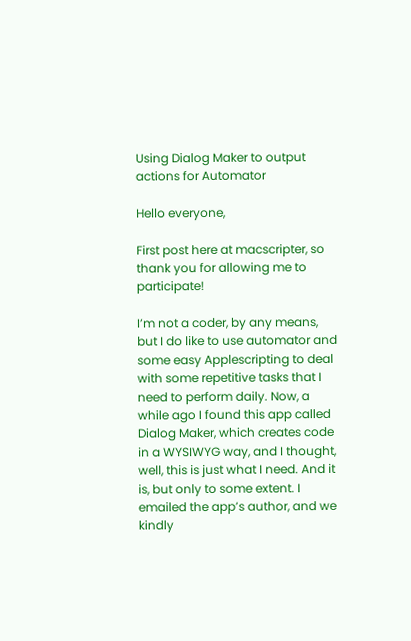Using Dialog Maker to output actions for Automator

Hello everyone,

First post here at macscripter, so thank you for allowing me to participate!

I’m not a coder, by any means, but I do like to use automator and some easy Applescripting to deal with some repetitive tasks that I need to perform daily. Now, a while ago I found this app called Dialog Maker, which creates code in a WYSIWYG way, and I thought, well, this is just what I need. And it is, but only to some extent. I emailed the app’s author, and we kindly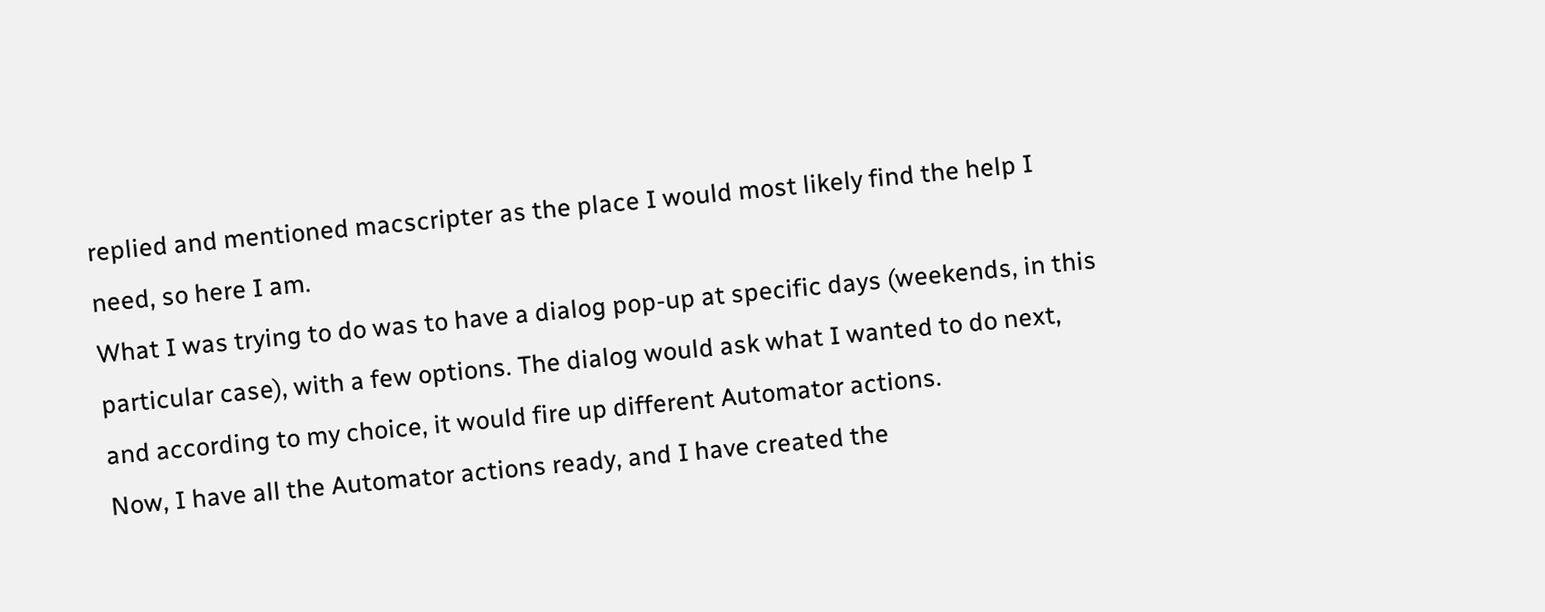replied and mentioned macscripter as the place I would most likely find the help I need, so here I am.
What I was trying to do was to have a dialog pop-up at specific days (weekends, in this particular case), with a few options. The dialog would ask what I wanted to do next, and according to my choice, it would fire up different Automator actions.
Now, I have all the Automator actions ready, and I have created the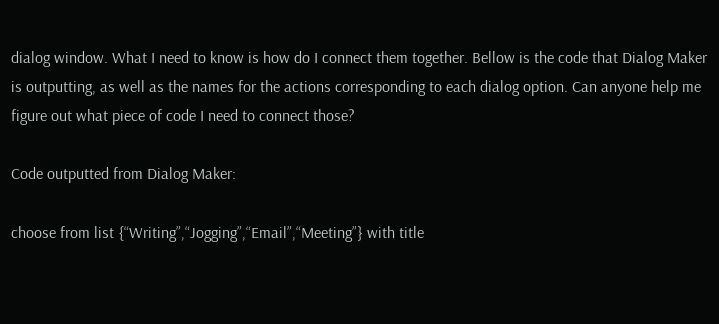dialog window. What I need to know is how do I connect them together. Bellow is the code that Dialog Maker is outputting, as well as the names for the actions corresponding to each dialog option. Can anyone help me figure out what piece of code I need to connect those?

Code outputted from Dialog Maker:

choose from list {“Writing”,“Jogging”,“Email”,“Meeting”} with title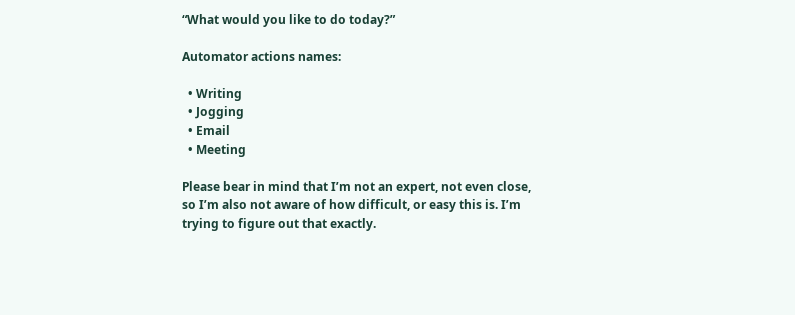“What would you like to do today?”

Automator actions names:

  • Writing
  • Jogging
  • Email
  • Meeting

Please bear in mind that I’m not an expert, not even close, so I’m also not aware of how difficult, or easy this is. I’m trying to figure out that exactly.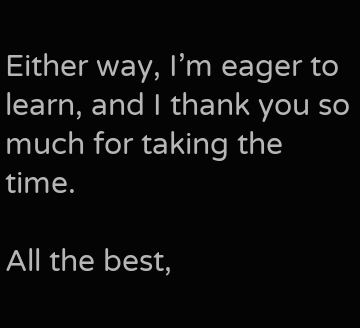Either way, I’m eager to learn, and I thank you so much for taking the time.

All the best,